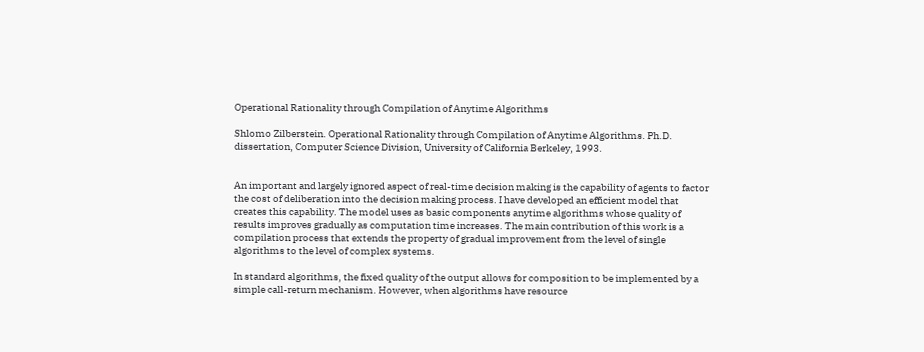Operational Rationality through Compilation of Anytime Algorithms

Shlomo Zilberstein. Operational Rationality through Compilation of Anytime Algorithms. Ph.D. dissertation, Computer Science Division, University of California Berkeley, 1993.


An important and largely ignored aspect of real-time decision making is the capability of agents to factor the cost of deliberation into the decision making process. I have developed an efficient model that creates this capability. The model uses as basic components anytime algorithms whose quality of results improves gradually as computation time increases. The main contribution of this work is a compilation process that extends the property of gradual improvement from the level of single algorithms to the level of complex systems.

In standard algorithms, the fixed quality of the output allows for composition to be implemented by a simple call-return mechanism. However, when algorithms have resource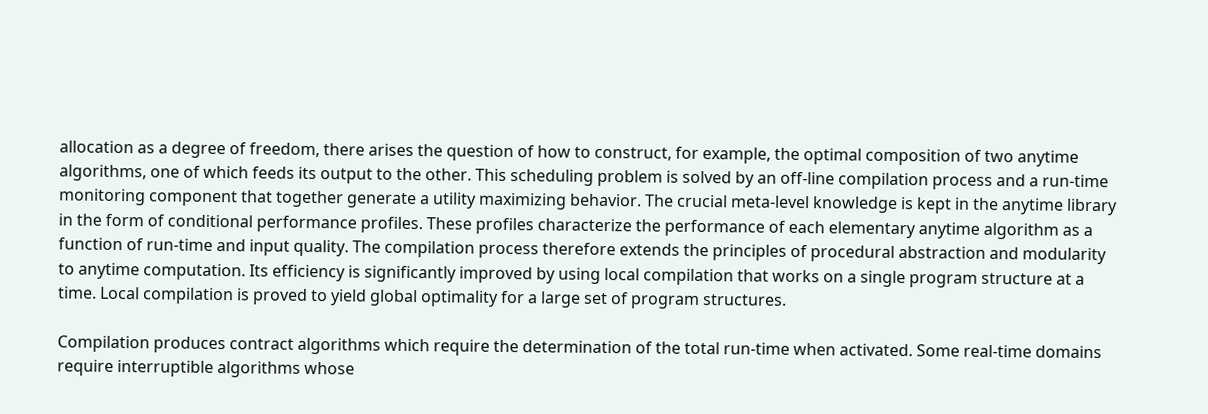allocation as a degree of freedom, there arises the question of how to construct, for example, the optimal composition of two anytime algorithms, one of which feeds its output to the other. This scheduling problem is solved by an off-line compilation process and a run-time monitoring component that together generate a utility maximizing behavior. The crucial meta-level knowledge is kept in the anytime library in the form of conditional performance profiles. These profiles characterize the performance of each elementary anytime algorithm as a function of run-time and input quality. The compilation process therefore extends the principles of procedural abstraction and modularity to anytime computation. Its efficiency is significantly improved by using local compilation that works on a single program structure at a time. Local compilation is proved to yield global optimality for a large set of program structures.

Compilation produces contract algorithms which require the determination of the total run-time when activated. Some real-time domains require interruptible algorithms whose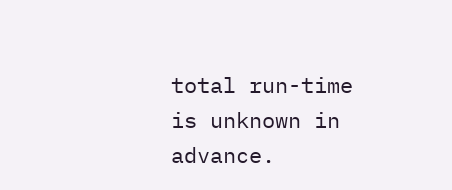total run-time is unknown in advance.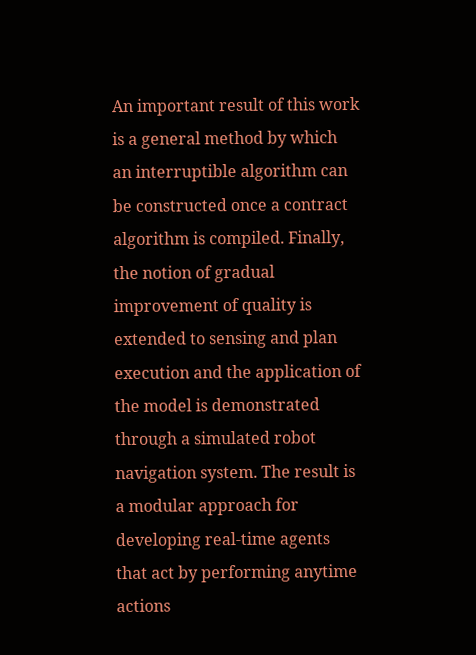An important result of this work is a general method by which an interruptible algorithm can be constructed once a contract algorithm is compiled. Finally, the notion of gradual improvement of quality is extended to sensing and plan execution and the application of the model is demonstrated through a simulated robot navigation system. The result is a modular approach for developing real-time agents that act by performing anytime actions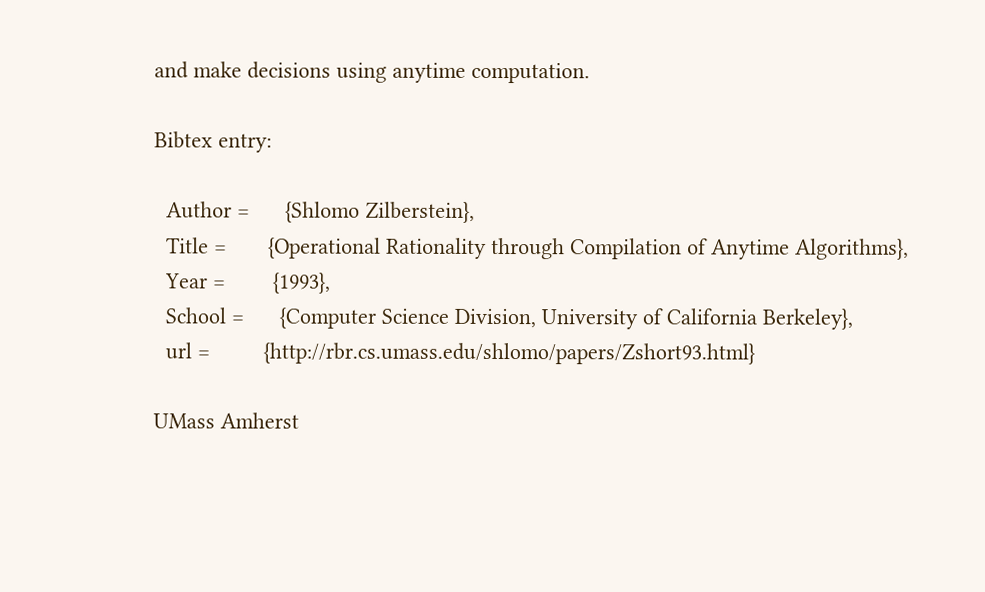and make decisions using anytime computation.

Bibtex entry:

  Author =      {Shlomo Zilberstein},
  Title =       {Operational Rationality through Compilation of Anytime Algorithms},
  Year =        {1993},
  School =      {Computer Science Division, University of California Berkeley},
  url =         {http://rbr.cs.umass.edu/shlomo/papers/Zshort93.html}

UMass Amherst